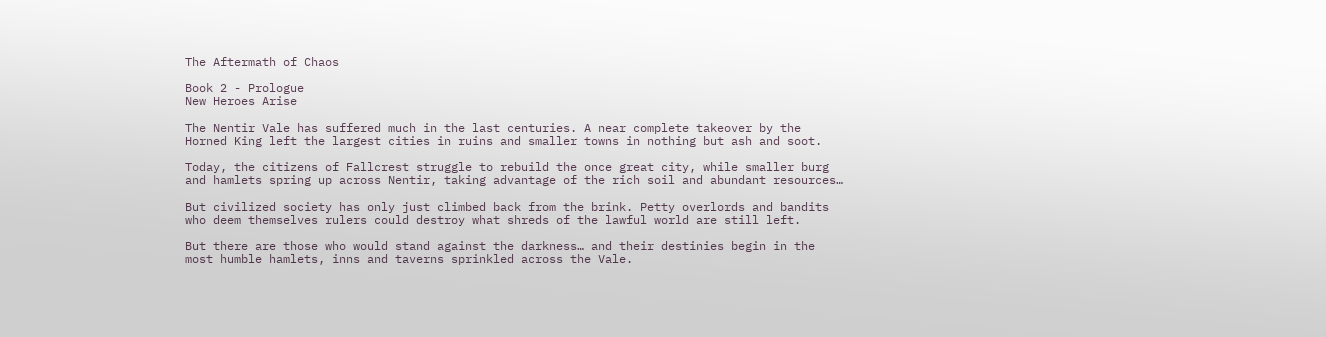The Aftermath of Chaos

Book 2 - Prologue
New Heroes Arise

The Nentir Vale has suffered much in the last centuries. A near complete takeover by the Horned King left the largest cities in ruins and smaller towns in nothing but ash and soot.

Today, the citizens of Fallcrest struggle to rebuild the once great city, while smaller burg and hamlets spring up across Nentir, taking advantage of the rich soil and abundant resources…

But civilized society has only just climbed back from the brink. Petty overlords and bandits who deem themselves rulers could destroy what shreds of the lawful world are still left.

But there are those who would stand against the darkness… and their destinies begin in the most humble hamlets, inns and taverns sprinkled across the Vale.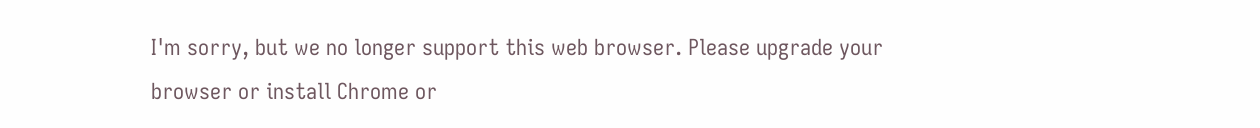I'm sorry, but we no longer support this web browser. Please upgrade your browser or install Chrome or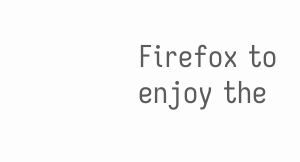Firefox to enjoy the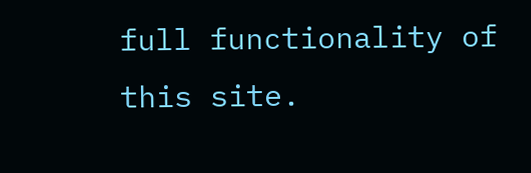full functionality of this site.